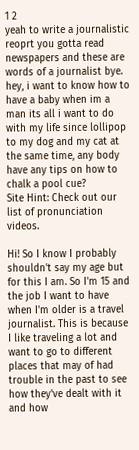1 2
yeah to write a journalistic reoprt you gotta read newspapers and these are words of a journalist bye.
hey, i want to know how to have a baby when im a man its all i want to do with my life since lollipop to my dog and my cat at the same time, any body have any tips on how to chalk a pool cue?
Site Hint: Check out our list of pronunciation videos.

Hi! So I know I probably shouldn't say my age but for this I am. So I'm 15 and the job I want to have when I'm older is a travel journalist. This is because I like traveling a lot and want to go to different places that may of had trouble in the past to see how they've dealt with it and how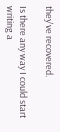they've recovered.

Is there any way I could start writing a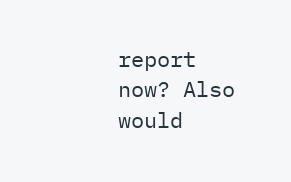report now? Also would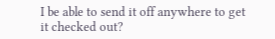I be able to send it off anywhere to get it checked out?